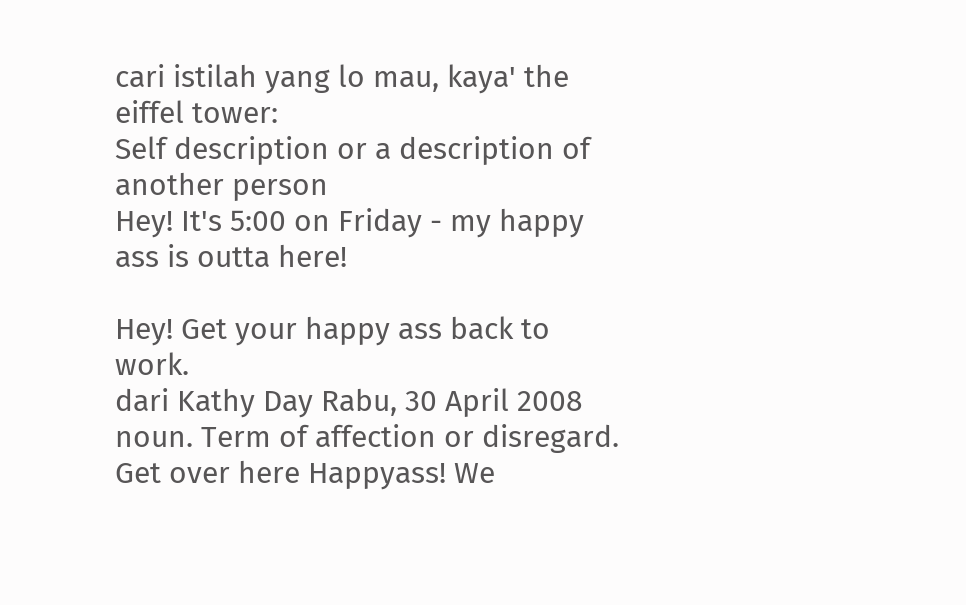cari istilah yang lo mau, kaya' the eiffel tower:
Self description or a description of another person
Hey! It's 5:00 on Friday - my happy ass is outta here!

Hey! Get your happy ass back to work.
dari Kathy Day Rabu, 30 April 2008
noun. Term of affection or disregard.
Get over here Happyass! We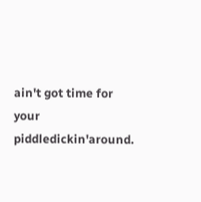ain't got time for your piddledickin'around.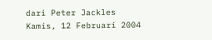dari Peter Jackles Kamis, 12 Februari 2004